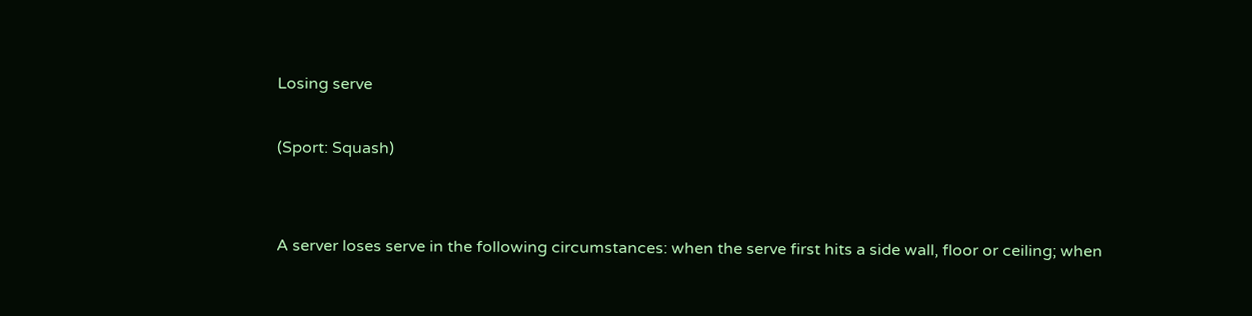Losing serve

(Sport: Squash)


A server loses serve in the following circumstances: when the serve first hits a side wall, floor or ceiling; when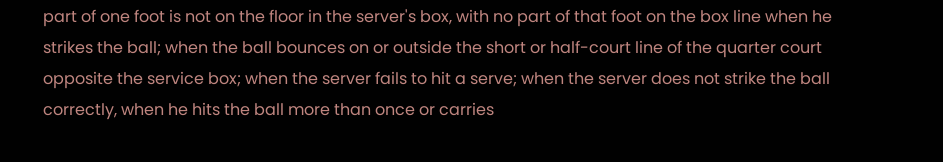part of one foot is not on the floor in the server's box, with no part of that foot on the box line when he strikes the ball; when the ball bounces on or outside the short or half-court line of the quarter court opposite the service box; when the server fails to hit a serve; when the server does not strike the ball correctly, when he hits the ball more than once or carries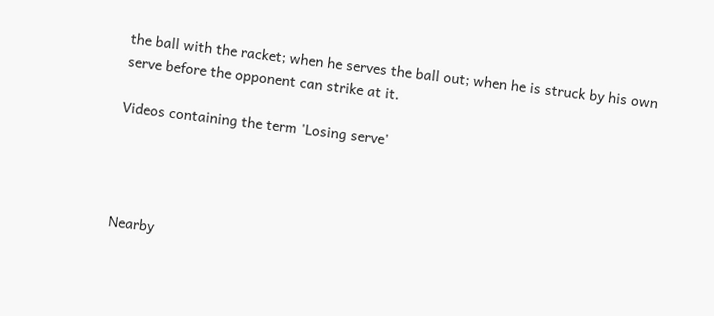the ball with the racket; when he serves the ball out; when he is struck by his own serve before the opponent can strike at it.

Videos containing the term 'Losing serve'




Nearby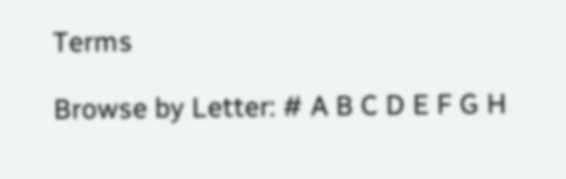Terms

Browse by Letter: # A B C D E F G H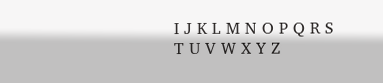I J K L M N O P Q R S T U V W X Y Z